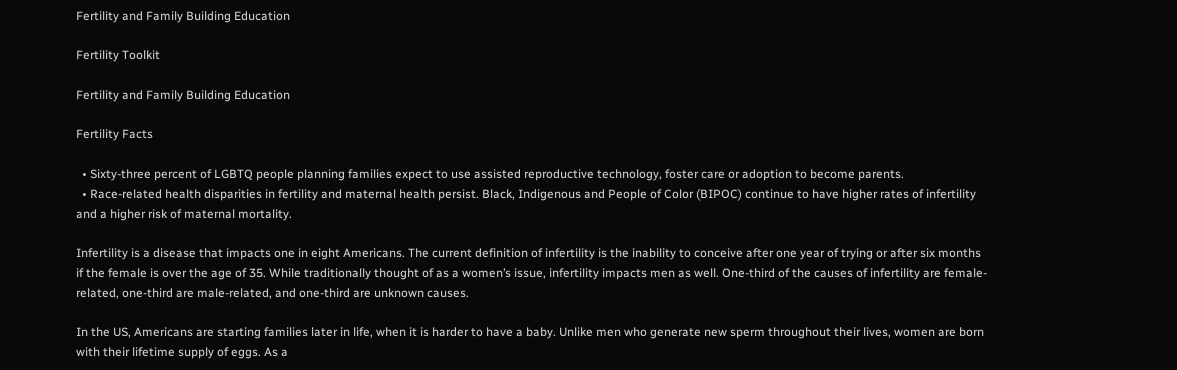Fertility and Family Building Education

Fertility Toolkit

Fertility and Family Building Education

Fertility Facts

  • Sixty-three percent of LGBTQ people planning families expect to use assisted reproductive technology, foster care or adoption to become parents.
  • Race-related health disparities in fertility and maternal health persist. Black, Indigenous and People of Color (BIPOC) continue to have higher rates of infertility and a higher risk of maternal mortality.

Infertility is a disease that impacts one in eight Americans. The current definition of infertility is the inability to conceive after one year of trying or after six months if the female is over the age of 35. While traditionally thought of as a women’s issue, infertility impacts men as well. One-third of the causes of infertility are female-related, one-third are male-related, and one-third are unknown causes.

In the US, Americans are starting families later in life, when it is harder to have a baby. Unlike men who generate new sperm throughout their lives, women are born with their lifetime supply of eggs. As a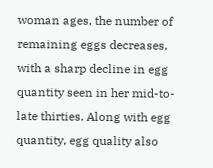woman ages, the number of remaining eggs decreases, with a sharp decline in egg quantity seen in her mid-to-late thirties. Along with egg quantity, egg quality also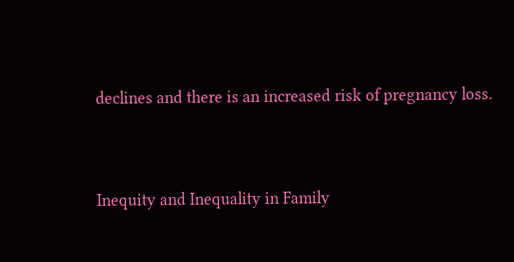declines and there is an increased risk of pregnancy loss.


Inequity and Inequality in Family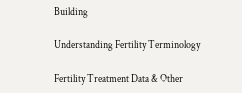Building

Understanding Fertility Terminology

Fertility Treatment Data & Other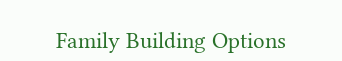Family Building Options